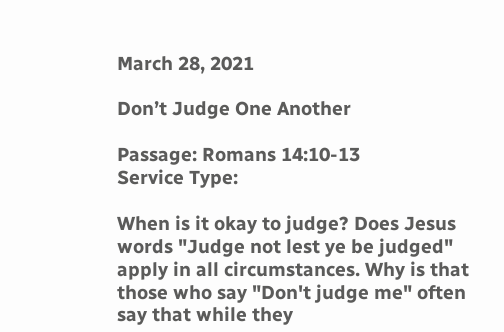March 28, 2021

Don’t Judge One Another

Passage: Romans 14:10-13
Service Type:

When is it okay to judge? Does Jesus words "Judge not lest ye be judged" apply in all circumstances. Why is that those who say "Don't judge me" often say that while they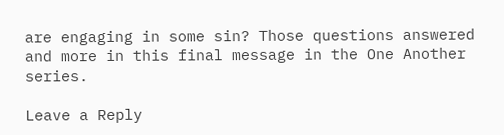are engaging in some sin? Those questions answered and more in this final message in the One Another series.

Leave a Reply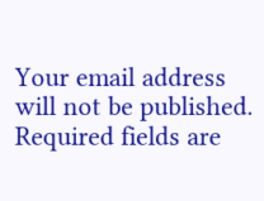Your email address will not be published. Required fields are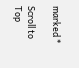marked *

Scroll to Top